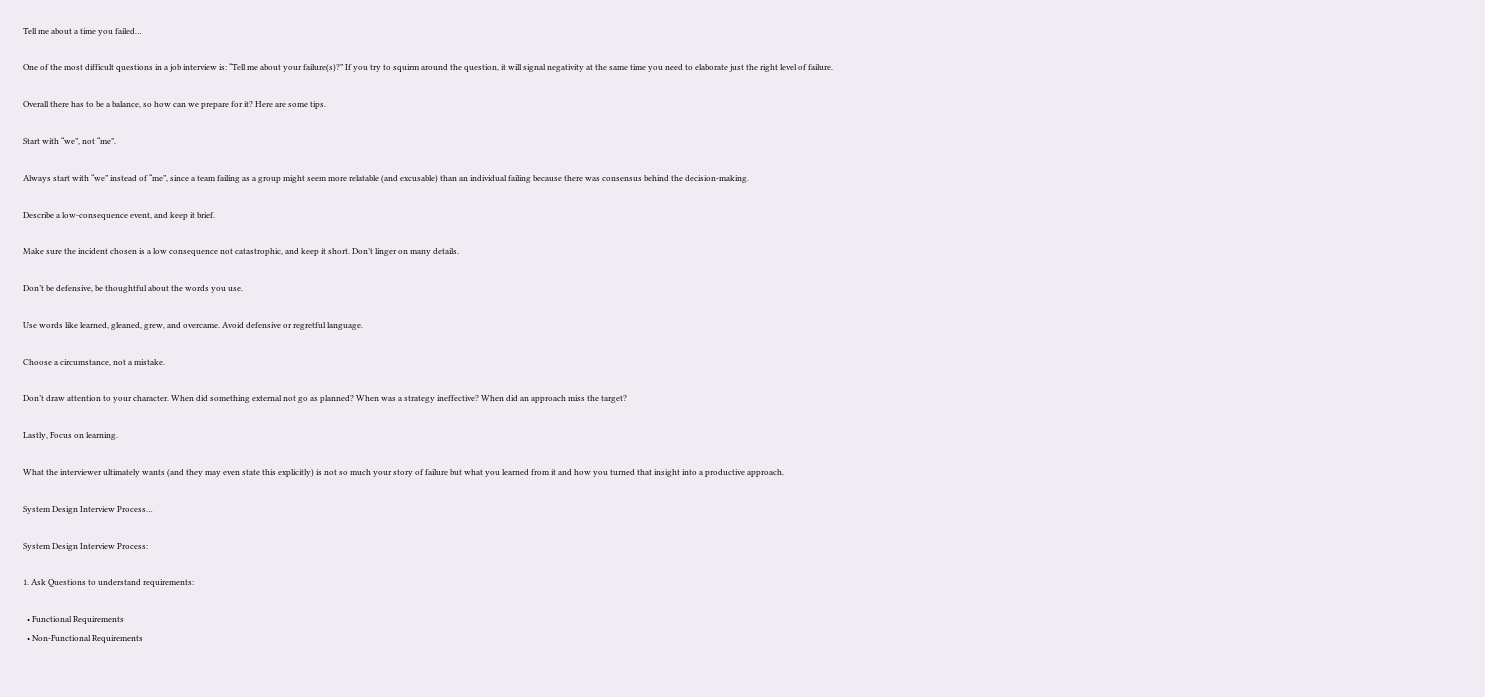Tell me about a time you failed…

One of the most difficult questions in a job interview is: “Tell me about your failure(s)?” If you try to squirm around the question, it will signal negativity at the same time you need to elaborate just the right level of failure.

Overall there has to be a balance, so how can we prepare for it? Here are some tips.

Start with “we”, not “me”.

Always start with “we” instead of “me”, since a team failing as a group might seem more relatable (and excusable) than an individual failing because there was consensus behind the decision-making.

Describe a low-consequence event, and keep it brief.

Make sure the incident chosen is a low consequence not catastrophic, and keep it short. Don’t linger on many details.

Don’t be defensive, be thoughtful about the words you use.

Use words like learned, gleaned, grew, and overcame. Avoid defensive or regretful language.

Choose a circumstance, not a mistake.

Don’t draw attention to your character. When did something external not go as planned? When was a strategy ineffective? When did an approach miss the target?

Lastly, Focus on learning.

What the interviewer ultimately wants (and they may even state this explicitly) is not so much your story of failure but what you learned from it and how you turned that insight into a productive approach.

System Design Interview Process…

System Design Interview Process:

1. Ask Questions to understand requirements:

  • Functional Requirements
  • Non-Functional Requirements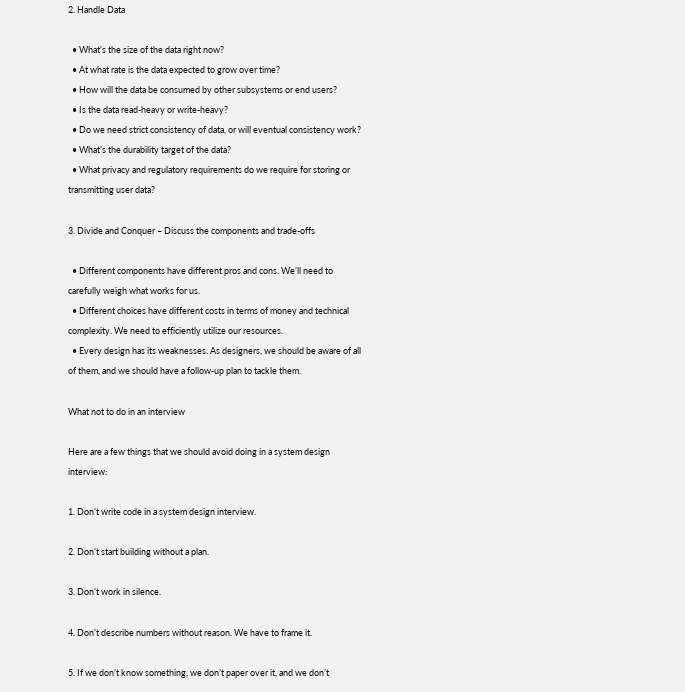2. Handle Data

  • What’s the size of the data right now?
  • At what rate is the data expected to grow over time?
  • How will the data be consumed by other subsystems or end users?
  • Is the data read-heavy or write-heavy?
  • Do we need strict consistency of data, or will eventual consistency work?
  • What’s the durability target of the data?
  • What privacy and regulatory requirements do we require for storing or transmitting user data?

3. Divide and Conquer – Discuss the components and trade-offs

  • Different components have different pros and cons. We’ll need to carefully weigh what works for us.
  • Different choices have different costs in terms of money and technical complexity. We need to efficiently utilize our resources.
  • Every design has its weaknesses. As designers, we should be aware of all of them, and we should have a follow-up plan to tackle them.

What not to do in an interview

Here are a few things that we should avoid doing in a system design interview:

1. Don’t write code in a system design interview.

2. Don’t start building without a plan.

3. Don’t work in silence.

4. Don’t describe numbers without reason. We have to frame it.

5. If we don’t know something, we don’t paper over it, and we don’t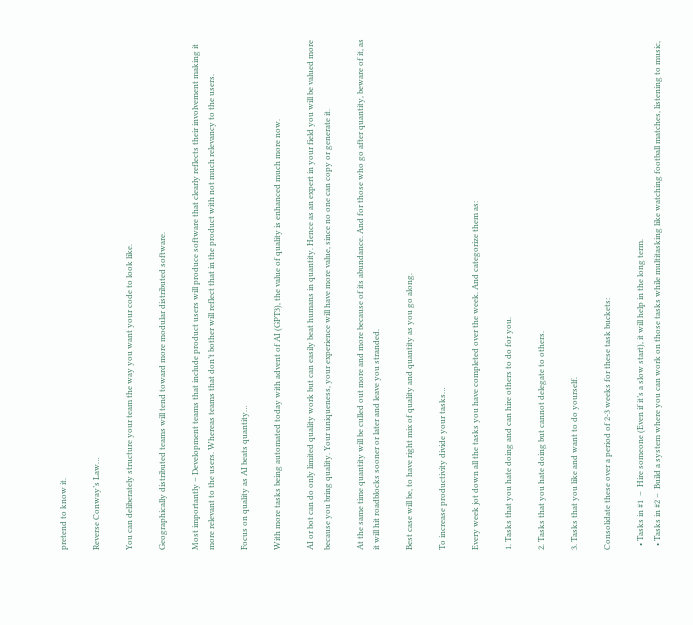pretend to know it.

Reverse Conway’s Law…

You can deliberately structure your team the way you want your code to look like.

Geographically distributed teams will tend toward more modular distributed software.

Most importantly – Development teams that include product users will produce software that clearly reflects their involvement making it more relevant to the users. Whereas teams that don’t bother will reflect that in the product with not much relevancy to the users.

Focus on quality as AI beats quantity…

With more tasks being automated today with advent of AI (GPT3), the value of quality is enhanced much more now.

AI or bot can do only limited quality work but can easily beat humans in quantity. Hence as an expert in your field you will be valued more because you bring quality. Your uniqueness, your experience will have more value, since no one can copy or generate it.

At the same time quantity will be culled out more and more because of its abundance. And for those who go after quantity, beware of it, as it will hit roadblocks sooner or later and leave you stranded.

Best case will be, to have right mix of quality and quantity as you go along.

To increase productivity divide your tasks…

Every week jot down all the tasks you have completed over the week. And categorize them as:

1. Tasks that you hate doing and can hire others to do for you.

2. Tasks that you hate doing but cannot delegate to others.

3. Tasks that you like and want to do yourself.

Consolidate these over a period of 2-3 weeks for these task buckets:

  • Tasks in #1  –  Hire someone (Even if it’s a slow start), it will help in the long term.
  • Tasks in #2 –  Build a system where you can work on those tasks while multitasking like watching football matches, listening to music,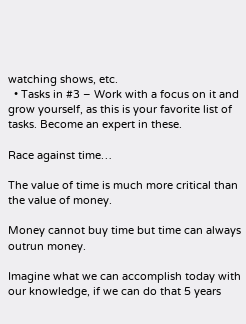watching shows, etc.
  • Tasks in #3 – Work with a focus on it and grow yourself, as this is your favorite list of tasks. Become an expert in these.

Race against time…

The value of time is much more critical than the value of money.

Money cannot buy time but time can always outrun money.

Imagine what we can accomplish today with our knowledge, if we can do that 5 years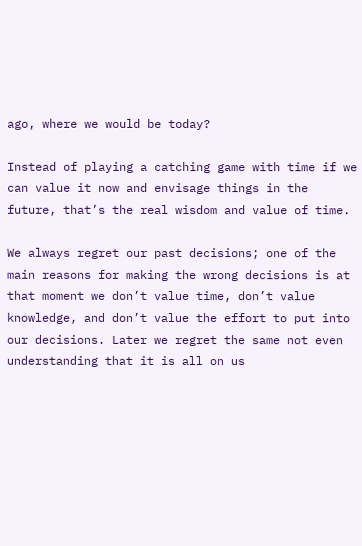ago, where we would be today?

Instead of playing a catching game with time if we can value it now and envisage things in the future, that’s the real wisdom and value of time.

We always regret our past decisions; one of the main reasons for making the wrong decisions is at that moment we don’t value time, don’t value knowledge, and don’t value the effort to put into our decisions. Later we regret the same not even understanding that it is all on us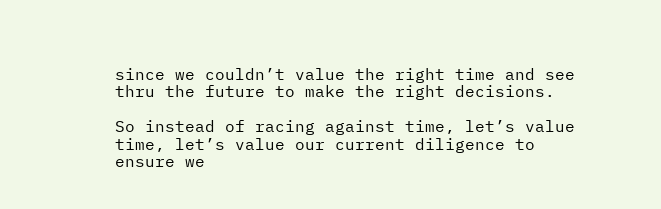since we couldn’t value the right time and see thru the future to make the right decisions.

So instead of racing against time, let’s value time, let’s value our current diligence to ensure we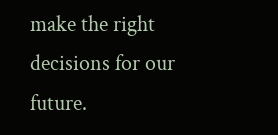make the right decisions for our future.